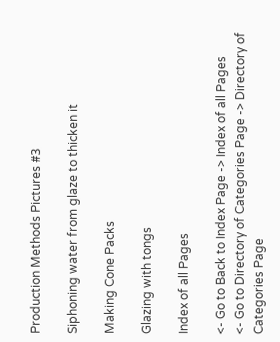Production Methods Pictures #3

Siphoning water from glaze to thicken it

Making Cone Packs

Glazing with tongs

Index of all Pages

<- Go to Back to Index Page -> Index of all Pages
<- Go to Directory of Categories Page -> Directory of Categories Page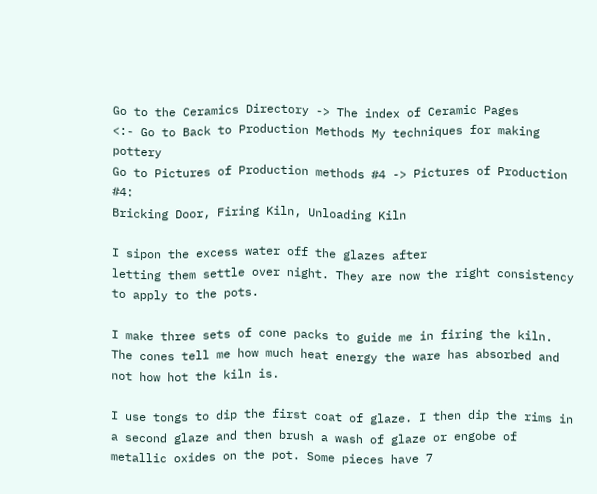Go to the Ceramics Directory -> The index of Ceramic Pages
<:- Go to Back to Production Methods My techniques for making pottery
Go to Pictures of Production methods #4 -> Pictures of Production #4:
Bricking Door, Firing Kiln, Unloading Kiln

I sipon the excess water off the glazes after
letting them settle over night. They are now the right consistency to apply to the pots.

I make three sets of cone packs to guide me in firing the kiln. The cones tell me how much heat energy the ware has absorbed and not how hot the kiln is.

I use tongs to dip the first coat of glaze. I then dip the rims in a second glaze and then brush a wash of glaze or engobe of metallic oxides on the pot. Some pieces have 7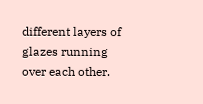different layers of glazes running over each other.